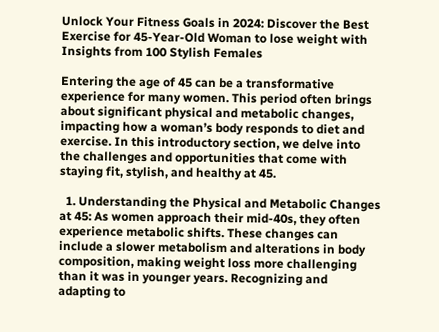Unlock Your Fitness Goals in 2024: Discover the Best Exercise for 45-Year-Old Woman to lose weight with Insights from 100 Stylish Females

Entering the age of 45 can be a transformative experience for many women. This period often brings about significant physical and metabolic changes, impacting how a woman’s body responds to diet and exercise. In this introductory section, we delve into the challenges and opportunities that come with staying fit, stylish, and healthy at 45.

  1. Understanding the Physical and Metabolic Changes at 45: As women approach their mid-40s, they often experience metabolic shifts. These changes can include a slower metabolism and alterations in body composition, making weight loss more challenging than it was in younger years. Recognizing and adapting to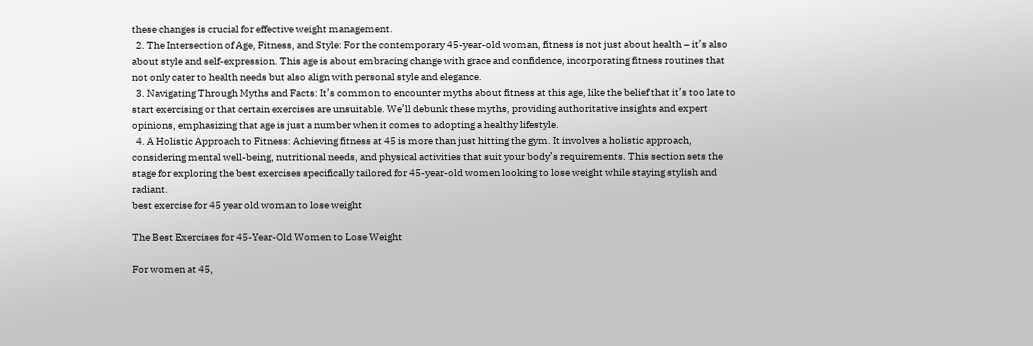these changes is crucial for effective weight management.
  2. The Intersection of Age, Fitness, and Style: For the contemporary 45-year-old woman, fitness is not just about health – it’s also about style and self-expression. This age is about embracing change with grace and confidence, incorporating fitness routines that not only cater to health needs but also align with personal style and elegance.
  3. Navigating Through Myths and Facts: It’s common to encounter myths about fitness at this age, like the belief that it’s too late to start exercising or that certain exercises are unsuitable. We’ll debunk these myths, providing authoritative insights and expert opinions, emphasizing that age is just a number when it comes to adopting a healthy lifestyle.
  4. A Holistic Approach to Fitness: Achieving fitness at 45 is more than just hitting the gym. It involves a holistic approach, considering mental well-being, nutritional needs, and physical activities that suit your body’s requirements. This section sets the stage for exploring the best exercises specifically tailored for 45-year-old women looking to lose weight while staying stylish and radiant.
best exercise for 45 year old woman to lose weight

The Best Exercises for 45-Year-Old Women to Lose Weight

For women at 45,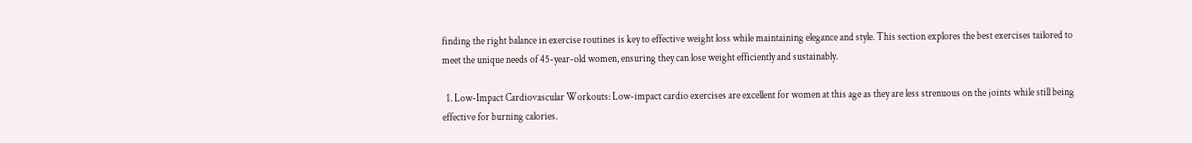finding the right balance in exercise routines is key to effective weight loss while maintaining elegance and style. This section explores the best exercises tailored to meet the unique needs of 45-year-old women, ensuring they can lose weight efficiently and sustainably.

  1. Low-Impact Cardiovascular Workouts: Low-impact cardio exercises are excellent for women at this age as they are less strenuous on the joints while still being effective for burning calories.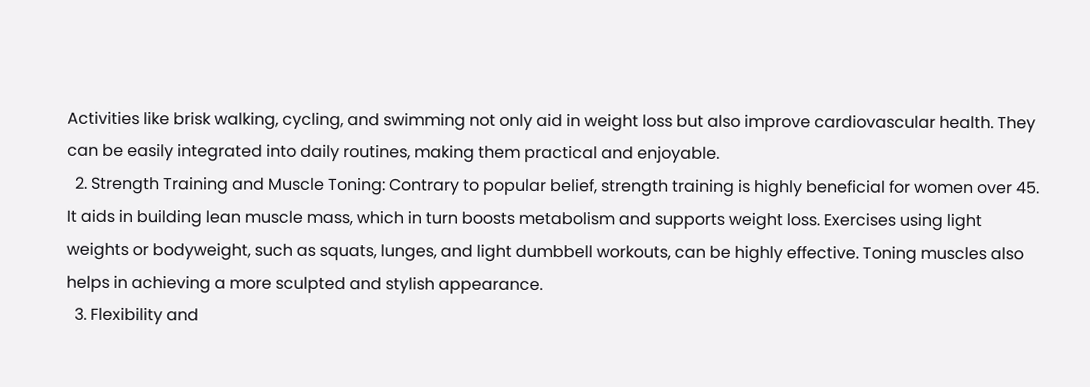Activities like brisk walking, cycling, and swimming not only aid in weight loss but also improve cardiovascular health. They can be easily integrated into daily routines, making them practical and enjoyable.
  2. Strength Training and Muscle Toning: Contrary to popular belief, strength training is highly beneficial for women over 45. It aids in building lean muscle mass, which in turn boosts metabolism and supports weight loss. Exercises using light weights or bodyweight, such as squats, lunges, and light dumbbell workouts, can be highly effective. Toning muscles also helps in achieving a more sculpted and stylish appearance.
  3. Flexibility and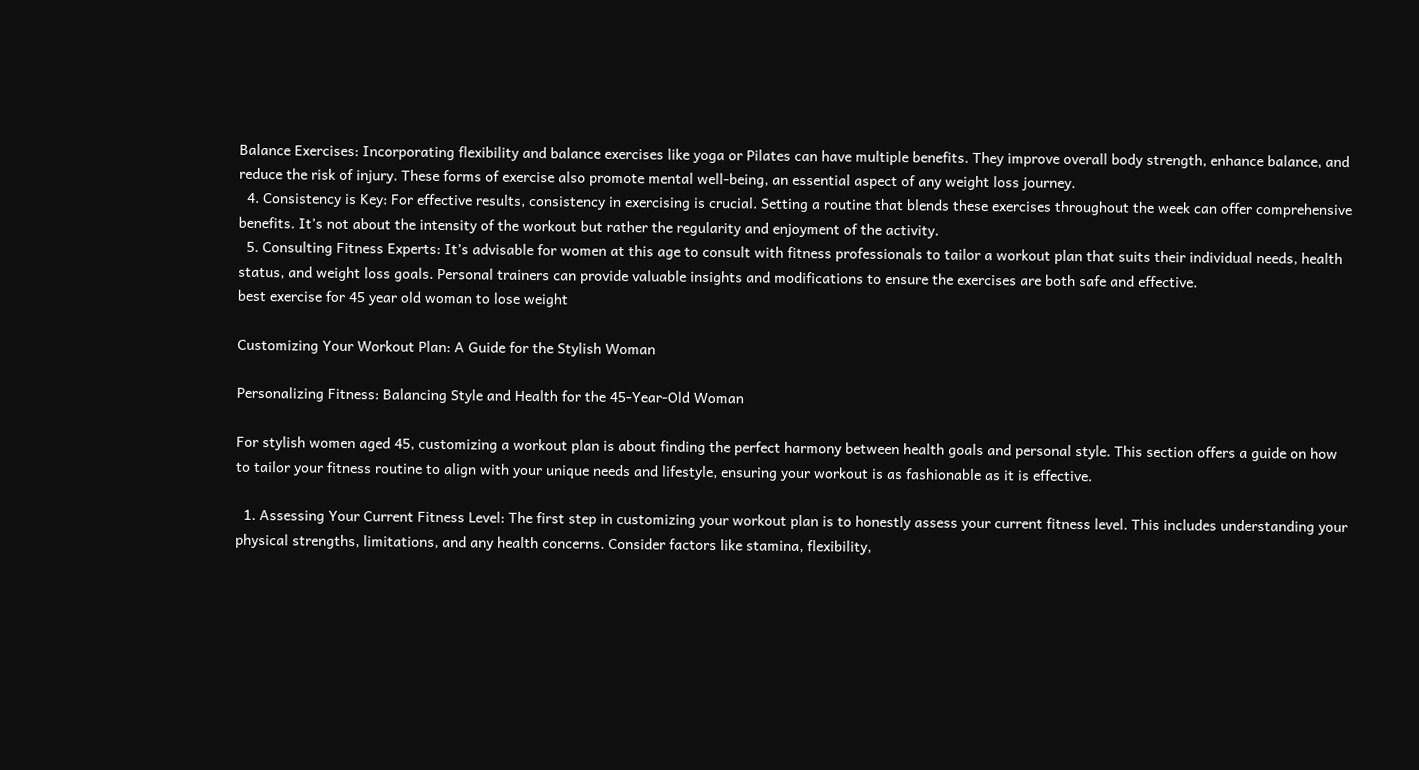Balance Exercises: Incorporating flexibility and balance exercises like yoga or Pilates can have multiple benefits. They improve overall body strength, enhance balance, and reduce the risk of injury. These forms of exercise also promote mental well-being, an essential aspect of any weight loss journey.
  4. Consistency is Key: For effective results, consistency in exercising is crucial. Setting a routine that blends these exercises throughout the week can offer comprehensive benefits. It’s not about the intensity of the workout but rather the regularity and enjoyment of the activity.
  5. Consulting Fitness Experts: It’s advisable for women at this age to consult with fitness professionals to tailor a workout plan that suits their individual needs, health status, and weight loss goals. Personal trainers can provide valuable insights and modifications to ensure the exercises are both safe and effective.
best exercise for 45 year old woman to lose weight

Customizing Your Workout Plan: A Guide for the Stylish Woman

Personalizing Fitness: Balancing Style and Health for the 45-Year-Old Woman

For stylish women aged 45, customizing a workout plan is about finding the perfect harmony between health goals and personal style. This section offers a guide on how to tailor your fitness routine to align with your unique needs and lifestyle, ensuring your workout is as fashionable as it is effective.

  1. Assessing Your Current Fitness Level: The first step in customizing your workout plan is to honestly assess your current fitness level. This includes understanding your physical strengths, limitations, and any health concerns. Consider factors like stamina, flexibility,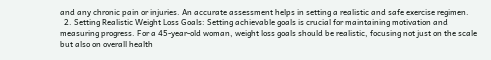and any chronic pain or injuries. An accurate assessment helps in setting a realistic and safe exercise regimen.
  2. Setting Realistic Weight Loss Goals: Setting achievable goals is crucial for maintaining motivation and measuring progress. For a 45-year-old woman, weight loss goals should be realistic, focusing not just on the scale but also on overall health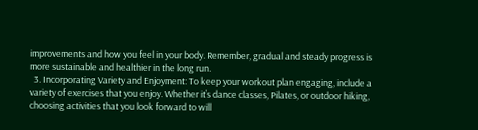improvements and how you feel in your body. Remember, gradual and steady progress is more sustainable and healthier in the long run.
  3. Incorporating Variety and Enjoyment: To keep your workout plan engaging, include a variety of exercises that you enjoy. Whether it’s dance classes, Pilates, or outdoor hiking, choosing activities that you look forward to will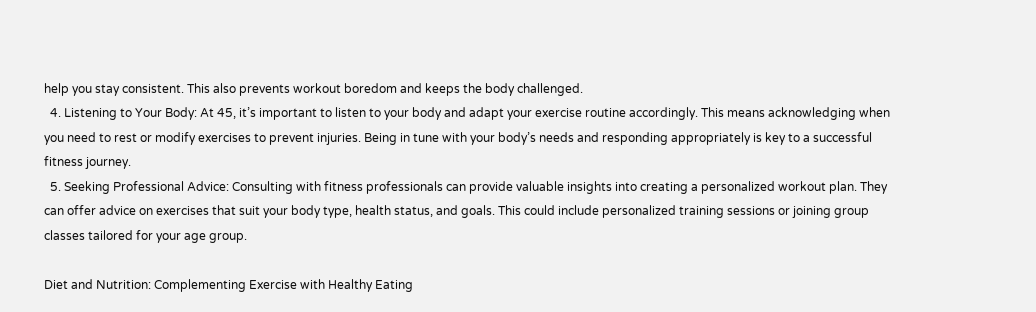help you stay consistent. This also prevents workout boredom and keeps the body challenged.
  4. Listening to Your Body: At 45, it’s important to listen to your body and adapt your exercise routine accordingly. This means acknowledging when you need to rest or modify exercises to prevent injuries. Being in tune with your body’s needs and responding appropriately is key to a successful fitness journey.
  5. Seeking Professional Advice: Consulting with fitness professionals can provide valuable insights into creating a personalized workout plan. They can offer advice on exercises that suit your body type, health status, and goals. This could include personalized training sessions or joining group classes tailored for your age group.

Diet and Nutrition: Complementing Exercise with Healthy Eating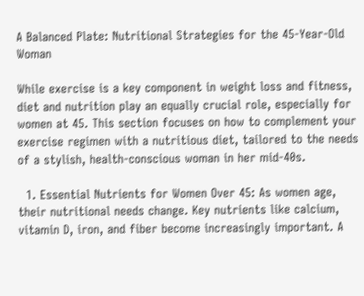A Balanced Plate: Nutritional Strategies for the 45-Year-Old Woman

While exercise is a key component in weight loss and fitness, diet and nutrition play an equally crucial role, especially for women at 45. This section focuses on how to complement your exercise regimen with a nutritious diet, tailored to the needs of a stylish, health-conscious woman in her mid-40s.

  1. Essential Nutrients for Women Over 45: As women age, their nutritional needs change. Key nutrients like calcium, vitamin D, iron, and fiber become increasingly important. A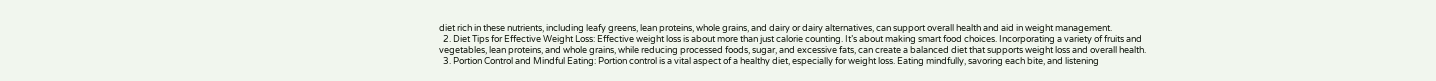diet rich in these nutrients, including leafy greens, lean proteins, whole grains, and dairy or dairy alternatives, can support overall health and aid in weight management.
  2. Diet Tips for Effective Weight Loss: Effective weight loss is about more than just calorie counting. It’s about making smart food choices. Incorporating a variety of fruits and vegetables, lean proteins, and whole grains, while reducing processed foods, sugar, and excessive fats, can create a balanced diet that supports weight loss and overall health.
  3. Portion Control and Mindful Eating: Portion control is a vital aspect of a healthy diet, especially for weight loss. Eating mindfully, savoring each bite, and listening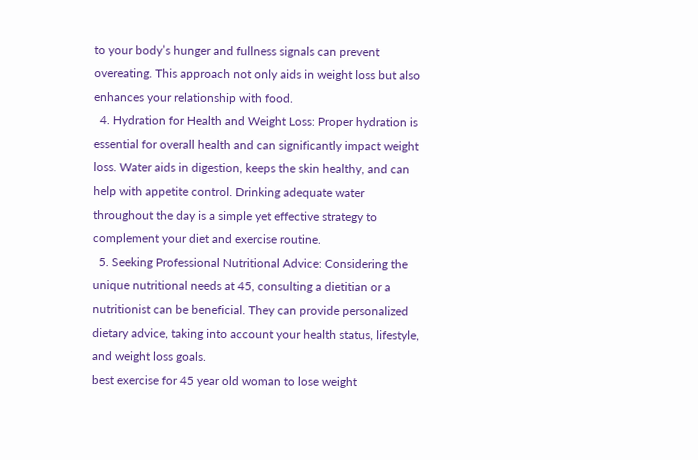to your body’s hunger and fullness signals can prevent overeating. This approach not only aids in weight loss but also enhances your relationship with food.
  4. Hydration for Health and Weight Loss: Proper hydration is essential for overall health and can significantly impact weight loss. Water aids in digestion, keeps the skin healthy, and can help with appetite control. Drinking adequate water throughout the day is a simple yet effective strategy to complement your diet and exercise routine.
  5. Seeking Professional Nutritional Advice: Considering the unique nutritional needs at 45, consulting a dietitian or a nutritionist can be beneficial. They can provide personalized dietary advice, taking into account your health status, lifestyle, and weight loss goals.
best exercise for 45 year old woman to lose weight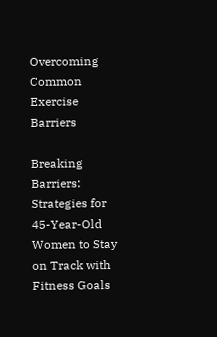Overcoming Common Exercise Barriers

Breaking Barriers: Strategies for 45-Year-Old Women to Stay on Track with Fitness Goals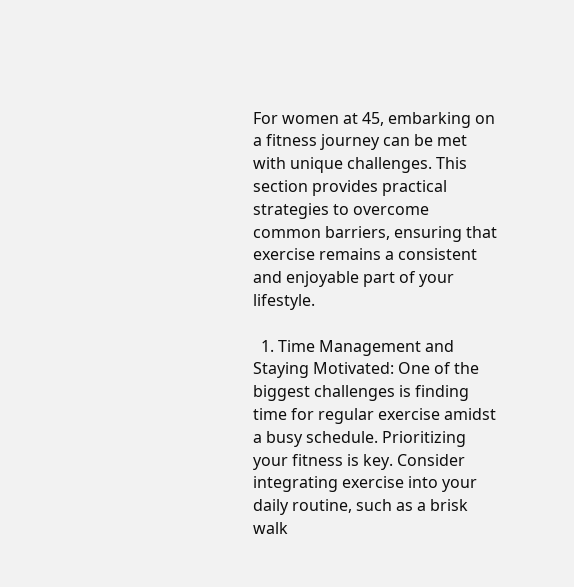For women at 45, embarking on a fitness journey can be met with unique challenges. This section provides practical strategies to overcome common barriers, ensuring that exercise remains a consistent and enjoyable part of your lifestyle.

  1. Time Management and Staying Motivated: One of the biggest challenges is finding time for regular exercise amidst a busy schedule. Prioritizing your fitness is key. Consider integrating exercise into your daily routine, such as a brisk walk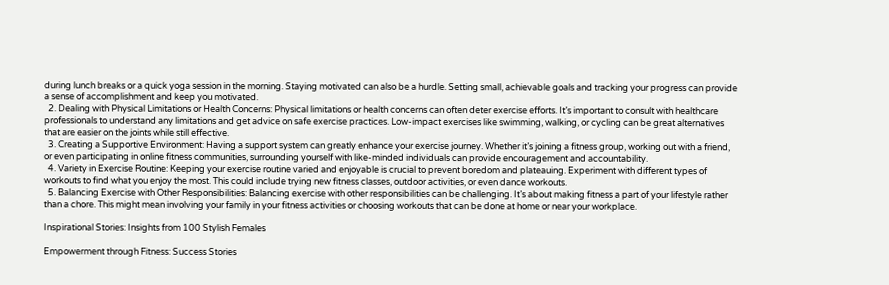during lunch breaks or a quick yoga session in the morning. Staying motivated can also be a hurdle. Setting small, achievable goals and tracking your progress can provide a sense of accomplishment and keep you motivated.
  2. Dealing with Physical Limitations or Health Concerns: Physical limitations or health concerns can often deter exercise efforts. It’s important to consult with healthcare professionals to understand any limitations and get advice on safe exercise practices. Low-impact exercises like swimming, walking, or cycling can be great alternatives that are easier on the joints while still effective.
  3. Creating a Supportive Environment: Having a support system can greatly enhance your exercise journey. Whether it’s joining a fitness group, working out with a friend, or even participating in online fitness communities, surrounding yourself with like-minded individuals can provide encouragement and accountability.
  4. Variety in Exercise Routine: Keeping your exercise routine varied and enjoyable is crucial to prevent boredom and plateauing. Experiment with different types of workouts to find what you enjoy the most. This could include trying new fitness classes, outdoor activities, or even dance workouts.
  5. Balancing Exercise with Other Responsibilities: Balancing exercise with other responsibilities can be challenging. It’s about making fitness a part of your lifestyle rather than a chore. This might mean involving your family in your fitness activities or choosing workouts that can be done at home or near your workplace.

Inspirational Stories: Insights from 100 Stylish Females

Empowerment through Fitness: Success Stories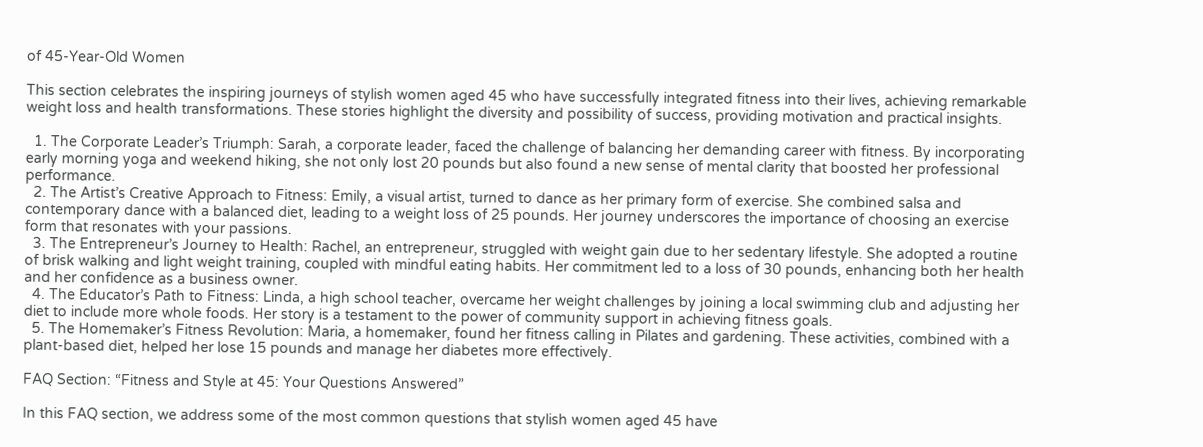of 45-Year-Old Women

This section celebrates the inspiring journeys of stylish women aged 45 who have successfully integrated fitness into their lives, achieving remarkable weight loss and health transformations. These stories highlight the diversity and possibility of success, providing motivation and practical insights.

  1. The Corporate Leader’s Triumph: Sarah, a corporate leader, faced the challenge of balancing her demanding career with fitness. By incorporating early morning yoga and weekend hiking, she not only lost 20 pounds but also found a new sense of mental clarity that boosted her professional performance.
  2. The Artist’s Creative Approach to Fitness: Emily, a visual artist, turned to dance as her primary form of exercise. She combined salsa and contemporary dance with a balanced diet, leading to a weight loss of 25 pounds. Her journey underscores the importance of choosing an exercise form that resonates with your passions.
  3. The Entrepreneur’s Journey to Health: Rachel, an entrepreneur, struggled with weight gain due to her sedentary lifestyle. She adopted a routine of brisk walking and light weight training, coupled with mindful eating habits. Her commitment led to a loss of 30 pounds, enhancing both her health and her confidence as a business owner.
  4. The Educator’s Path to Fitness: Linda, a high school teacher, overcame her weight challenges by joining a local swimming club and adjusting her diet to include more whole foods. Her story is a testament to the power of community support in achieving fitness goals.
  5. The Homemaker’s Fitness Revolution: Maria, a homemaker, found her fitness calling in Pilates and gardening. These activities, combined with a plant-based diet, helped her lose 15 pounds and manage her diabetes more effectively.

FAQ Section: “Fitness and Style at 45: Your Questions Answered”

In this FAQ section, we address some of the most common questions that stylish women aged 45 have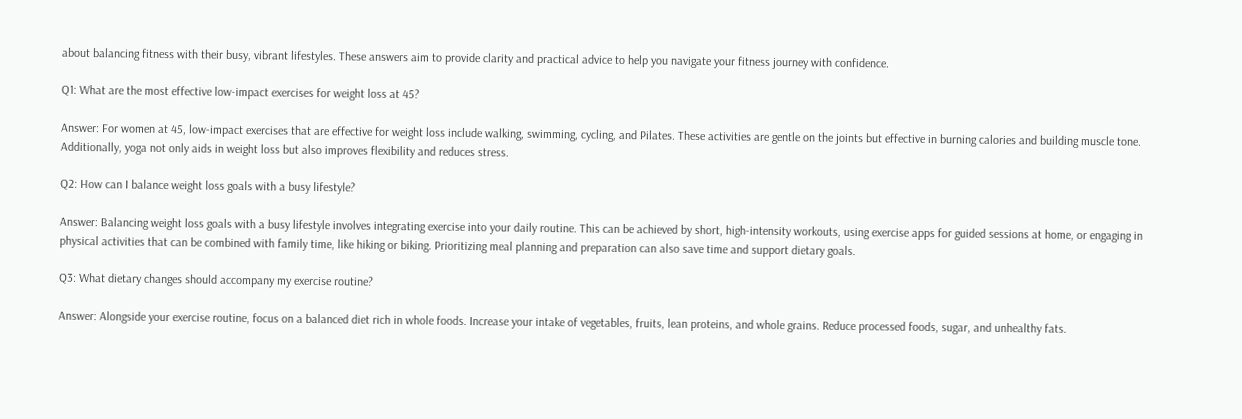about balancing fitness with their busy, vibrant lifestyles. These answers aim to provide clarity and practical advice to help you navigate your fitness journey with confidence.

Q1: What are the most effective low-impact exercises for weight loss at 45?

Answer: For women at 45, low-impact exercises that are effective for weight loss include walking, swimming, cycling, and Pilates. These activities are gentle on the joints but effective in burning calories and building muscle tone. Additionally, yoga not only aids in weight loss but also improves flexibility and reduces stress.

Q2: How can I balance weight loss goals with a busy lifestyle?

Answer: Balancing weight loss goals with a busy lifestyle involves integrating exercise into your daily routine. This can be achieved by short, high-intensity workouts, using exercise apps for guided sessions at home, or engaging in physical activities that can be combined with family time, like hiking or biking. Prioritizing meal planning and preparation can also save time and support dietary goals.

Q3: What dietary changes should accompany my exercise routine?

Answer: Alongside your exercise routine, focus on a balanced diet rich in whole foods. Increase your intake of vegetables, fruits, lean proteins, and whole grains. Reduce processed foods, sugar, and unhealthy fats.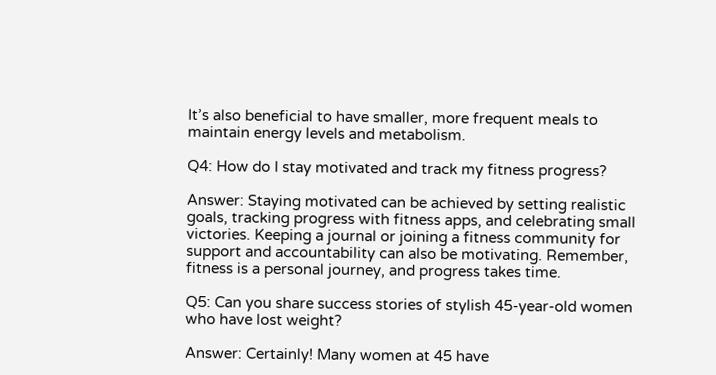It’s also beneficial to have smaller, more frequent meals to maintain energy levels and metabolism.

Q4: How do I stay motivated and track my fitness progress?

Answer: Staying motivated can be achieved by setting realistic goals, tracking progress with fitness apps, and celebrating small victories. Keeping a journal or joining a fitness community for support and accountability can also be motivating. Remember, fitness is a personal journey, and progress takes time.

Q5: Can you share success stories of stylish 45-year-old women who have lost weight?

Answer: Certainly! Many women at 45 have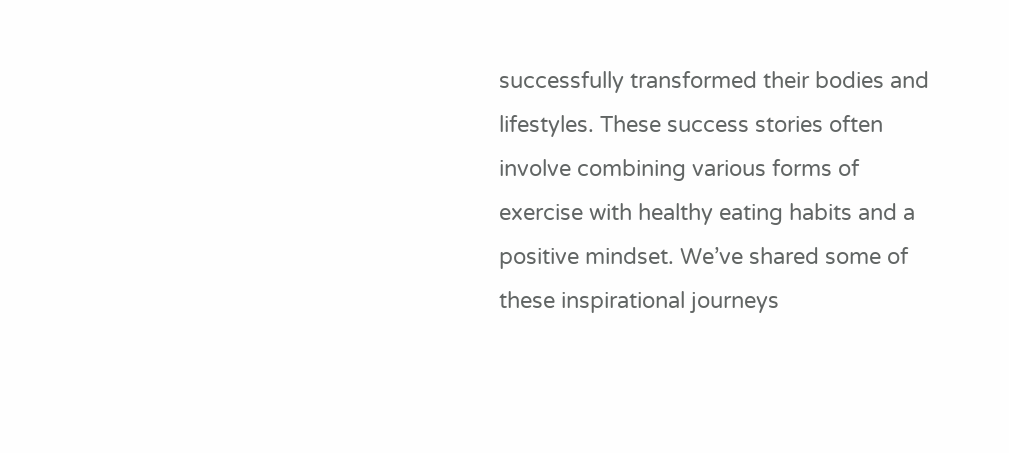successfully transformed their bodies and lifestyles. These success stories often involve combining various forms of exercise with healthy eating habits and a positive mindset. We’ve shared some of these inspirational journeys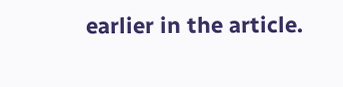earlier in the article.